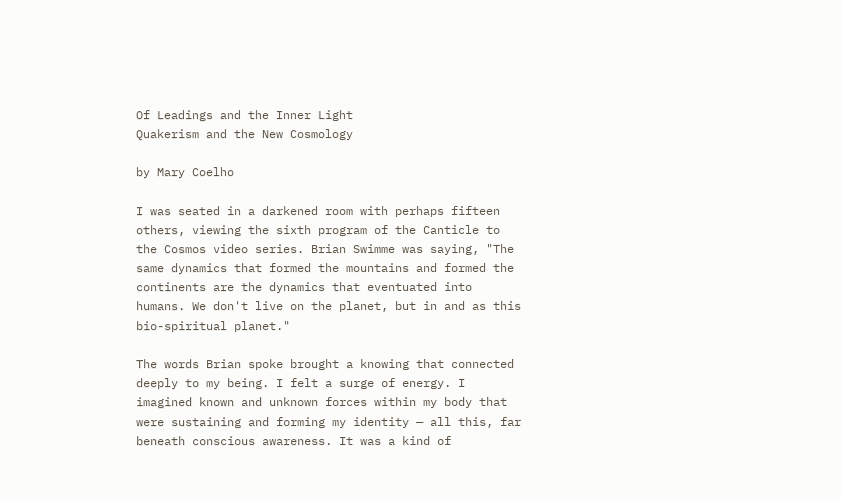Of Leadings and the Inner Light
Quakerism and the New Cosmology

by Mary Coelho

I was seated in a darkened room with perhaps fifteen others, viewing the sixth program of the Canticle to the Cosmos video series. Brian Swimme was saying, "The same dynamics that formed the mountains and formed the continents are the dynamics that eventuated into humans. We don't live on the planet, but in and as this bio-spiritual planet."

The words Brian spoke brought a knowing that connected deeply to my being. I felt a surge of energy. I imagined known and unknown forces within my body that were sustaining and forming my identity — all this, far beneath conscious awareness. It was a kind of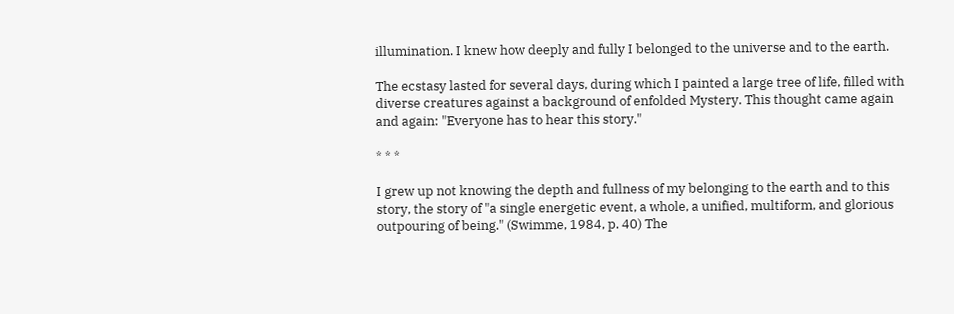illumination. I knew how deeply and fully I belonged to the universe and to the earth.

The ecstasy lasted for several days, during which I painted a large tree of life, filled with diverse creatures against a background of enfolded Mystery. This thought came again and again: "Everyone has to hear this story."

* * *

I grew up not knowing the depth and fullness of my belonging to the earth and to this story, the story of "a single energetic event, a whole, a unified, multiform, and glorious outpouring of being." (Swimme, 1984, p. 40) The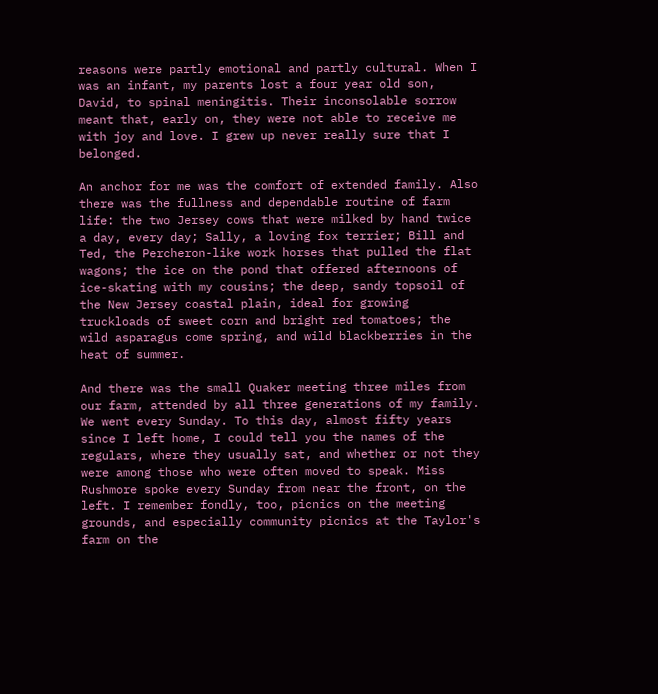reasons were partly emotional and partly cultural. When I was an infant, my parents lost a four year old son, David, to spinal meningitis. Their inconsolable sorrow meant that, early on, they were not able to receive me with joy and love. I grew up never really sure that I belonged.

An anchor for me was the comfort of extended family. Also there was the fullness and dependable routine of farm life: the two Jersey cows that were milked by hand twice a day, every day; Sally, a loving fox terrier; Bill and Ted, the Percheron-like work horses that pulled the flat wagons; the ice on the pond that offered afternoons of ice-skating with my cousins; the deep, sandy topsoil of the New Jersey coastal plain, ideal for growing truckloads of sweet corn and bright red tomatoes; the wild asparagus come spring, and wild blackberries in the heat of summer.

And there was the small Quaker meeting three miles from our farm, attended by all three generations of my family. We went every Sunday. To this day, almost fifty years since I left home, I could tell you the names of the regulars, where they usually sat, and whether or not they were among those who were often moved to speak. Miss Rushmore spoke every Sunday from near the front, on the left. I remember fondly, too, picnics on the meeting grounds, and especially community picnics at the Taylor's farm on the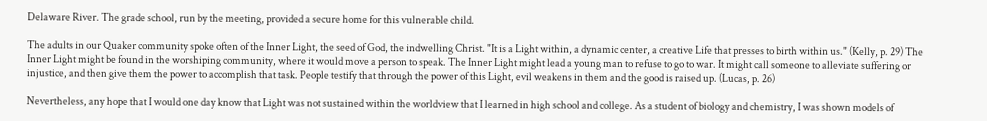Delaware River. The grade school, run by the meeting, provided a secure home for this vulnerable child.

The adults in our Quaker community spoke often of the Inner Light, the seed of God, the indwelling Christ. "It is a Light within, a dynamic center, a creative Life that presses to birth within us." (Kelly, p. 29) The Inner Light might be found in the worshiping community, where it would move a person to speak. The Inner Light might lead a young man to refuse to go to war. It might call someone to alleviate suffering or injustice, and then give them the power to accomplish that task. People testify that through the power of this Light, evil weakens in them and the good is raised up. (Lucas, p. 26)

Nevertheless, any hope that I would one day know that Light was not sustained within the worldview that I learned in high school and college. As a student of biology and chemistry, I was shown models of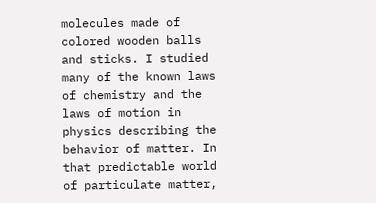molecules made of colored wooden balls and sticks. I studied many of the known laws of chemistry and the laws of motion in physics describing the behavior of matter. In that predictable world of particulate matter,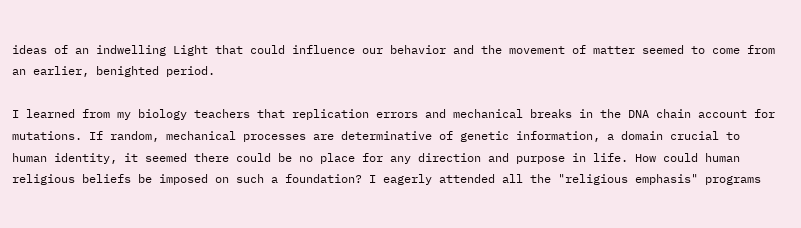ideas of an indwelling Light that could influence our behavior and the movement of matter seemed to come from an earlier, benighted period.

I learned from my biology teachers that replication errors and mechanical breaks in the DNA chain account for mutations. If random, mechanical processes are determinative of genetic information, a domain crucial to human identity, it seemed there could be no place for any direction and purpose in life. How could human religious beliefs be imposed on such a foundation? I eagerly attended all the "religious emphasis" programs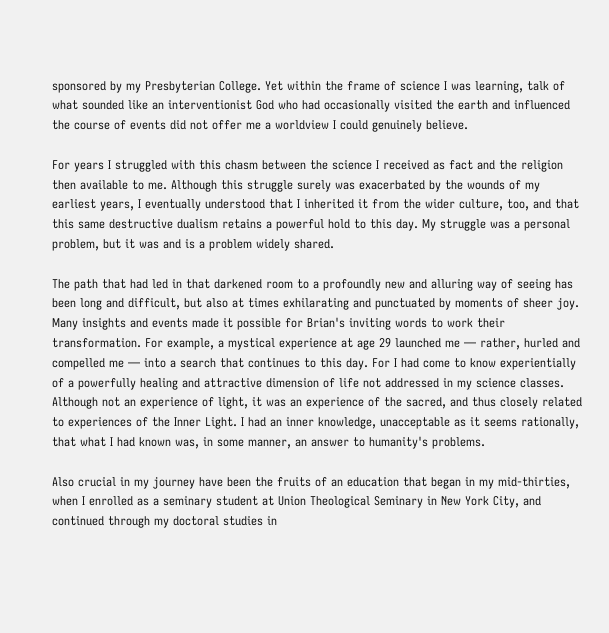sponsored by my Presbyterian College. Yet within the frame of science I was learning, talk of what sounded like an interventionist God who had occasionally visited the earth and influenced the course of events did not offer me a worldview I could genuinely believe.

For years I struggled with this chasm between the science I received as fact and the religion then available to me. Although this struggle surely was exacerbated by the wounds of my earliest years, I eventually understood that I inherited it from the wider culture, too, and that this same destructive dualism retains a powerful hold to this day. My struggle was a personal problem, but it was and is a problem widely shared.

The path that had led in that darkened room to a profoundly new and alluring way of seeing has been long and difficult, but also at times exhilarating and punctuated by moments of sheer joy. Many insights and events made it possible for Brian's inviting words to work their transformation. For example, a mystical experience at age 29 launched me — rather, hurled and compelled me — into a search that continues to this day. For I had come to know experientially of a powerfully healing and attractive dimension of life not addressed in my science classes. Although not an experience of light, it was an experience of the sacred, and thus closely related to experiences of the Inner Light. I had an inner knowledge, unacceptable as it seems rationally, that what I had known was, in some manner, an answer to humanity's problems.

Also crucial in my journey have been the fruits of an education that began in my mid-thirties, when I enrolled as a seminary student at Union Theological Seminary in New York City, and continued through my doctoral studies in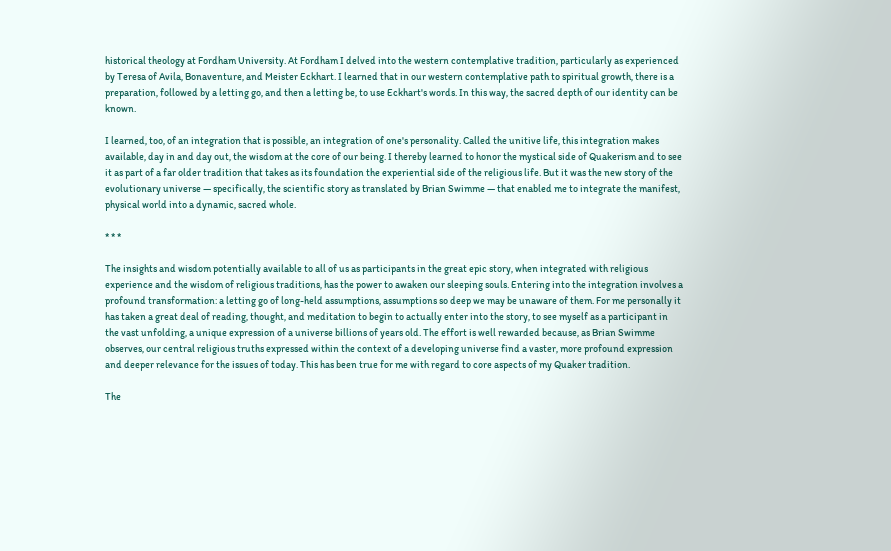historical theology at Fordham University. At Fordham I delved into the western contemplative tradition, particularly as experienced by Teresa of Avila, Bonaventure, and Meister Eckhart. I learned that in our western contemplative path to spiritual growth, there is a preparation, followed by a letting go, and then a letting be, to use Eckhart's words. In this way, the sacred depth of our identity can be known.

I learned, too, of an integration that is possible, an integration of one's personality. Called the unitive life, this integration makes available, day in and day out, the wisdom at the core of our being. I thereby learned to honor the mystical side of Quakerism and to see it as part of a far older tradition that takes as its foundation the experiential side of the religious life. But it was the new story of the evolutionary universe — specifically, the scientific story as translated by Brian Swimme — that enabled me to integrate the manifest, physical world into a dynamic, sacred whole.

* * *

The insights and wisdom potentially available to all of us as participants in the great epic story, when integrated with religious experience and the wisdom of religious traditions, has the power to awaken our sleeping souls. Entering into the integration involves a profound transformation: a letting go of long-held assumptions, assumptions so deep we may be unaware of them. For me personally it has taken a great deal of reading, thought, and meditation to begin to actually enter into the story, to see myself as a participant in the vast unfolding, a unique expression of a universe billions of years old. The effort is well rewarded because, as Brian Swimme observes, our central religious truths expressed within the context of a developing universe find a vaster, more profound expression and deeper relevance for the issues of today. This has been true for me with regard to core aspects of my Quaker tradition.

The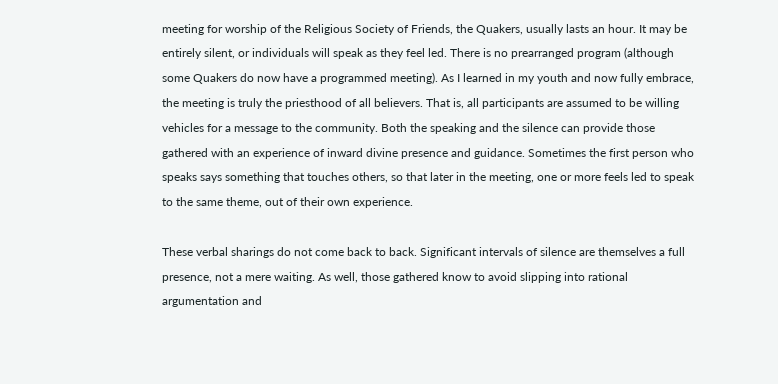meeting for worship of the Religious Society of Friends, the Quakers, usually lasts an hour. It may be entirely silent, or individuals will speak as they feel led. There is no prearranged program (although some Quakers do now have a programmed meeting). As I learned in my youth and now fully embrace, the meeting is truly the priesthood of all believers. That is, all participants are assumed to be willing vehicles for a message to the community. Both the speaking and the silence can provide those gathered with an experience of inward divine presence and guidance. Sometimes the first person who speaks says something that touches others, so that later in the meeting, one or more feels led to speak to the same theme, out of their own experience.

These verbal sharings do not come back to back. Significant intervals of silence are themselves a full presence, not a mere waiting. As well, those gathered know to avoid slipping into rational argumentation and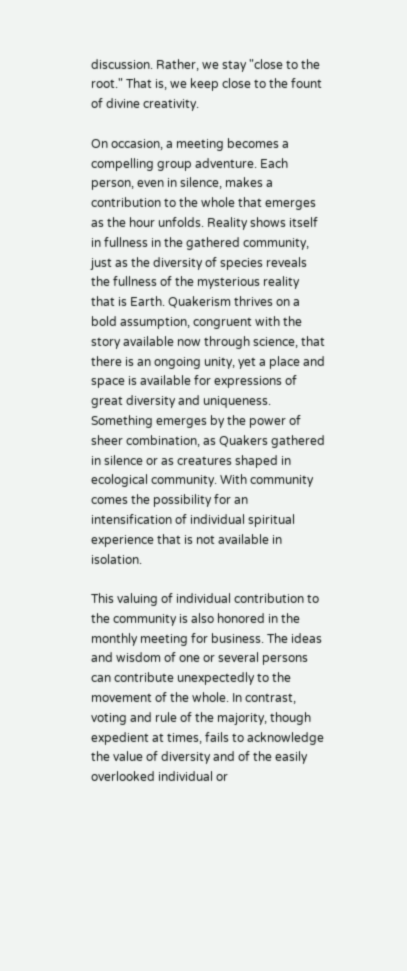discussion. Rather, we stay "close to the root." That is, we keep close to the fount of divine creativity.

On occasion, a meeting becomes a compelling group adventure. Each person, even in silence, makes a contribution to the whole that emerges as the hour unfolds. Reality shows itself in fullness in the gathered community, just as the diversity of species reveals the fullness of the mysterious reality that is Earth. Quakerism thrives on a bold assumption, congruent with the story available now through science, that there is an ongoing unity, yet a place and space is available for expressions of great diversity and uniqueness. Something emerges by the power of sheer combination, as Quakers gathered in silence or as creatures shaped in ecological community. With community comes the possibility for an intensification of individual spiritual experience that is not available in isolation.

This valuing of individual contribution to the community is also honored in the monthly meeting for business. The ideas and wisdom of one or several persons can contribute unexpectedly to the movement of the whole. In contrast, voting and rule of the majority, though expedient at times, fails to acknowledge the value of diversity and of the easily overlooked individual or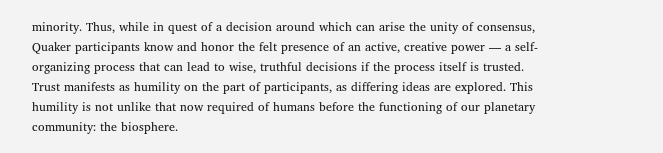minority. Thus, while in quest of a decision around which can arise the unity of consensus, Quaker participants know and honor the felt presence of an active, creative power — a self-organizing process that can lead to wise, truthful decisions if the process itself is trusted. Trust manifests as humility on the part of participants, as differing ideas are explored. This humility is not unlike that now required of humans before the functioning of our planetary community: the biosphere.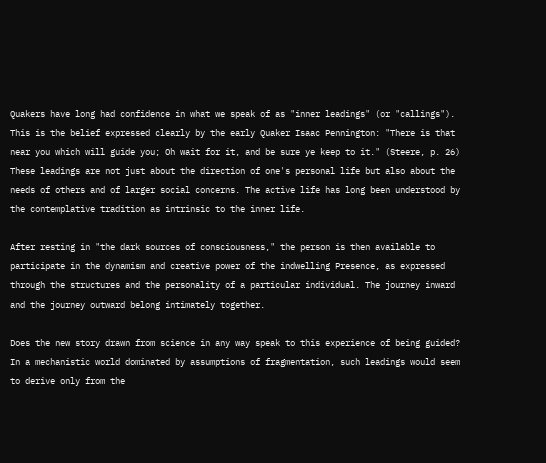Quakers have long had confidence in what we speak of as "inner leadings" (or "callings"). This is the belief expressed clearly by the early Quaker Isaac Pennington: "There is that near you which will guide you; Oh wait for it, and be sure ye keep to it." (Steere, p. 26) These leadings are not just about the direction of one's personal life but also about the needs of others and of larger social concerns. The active life has long been understood by the contemplative tradition as intrinsic to the inner life.

After resting in "the dark sources of consciousness," the person is then available to participate in the dynamism and creative power of the indwelling Presence, as expressed through the structures and the personality of a particular individual. The journey inward and the journey outward belong intimately together.

Does the new story drawn from science in any way speak to this experience of being guided? In a mechanistic world dominated by assumptions of fragmentation, such leadings would seem to derive only from the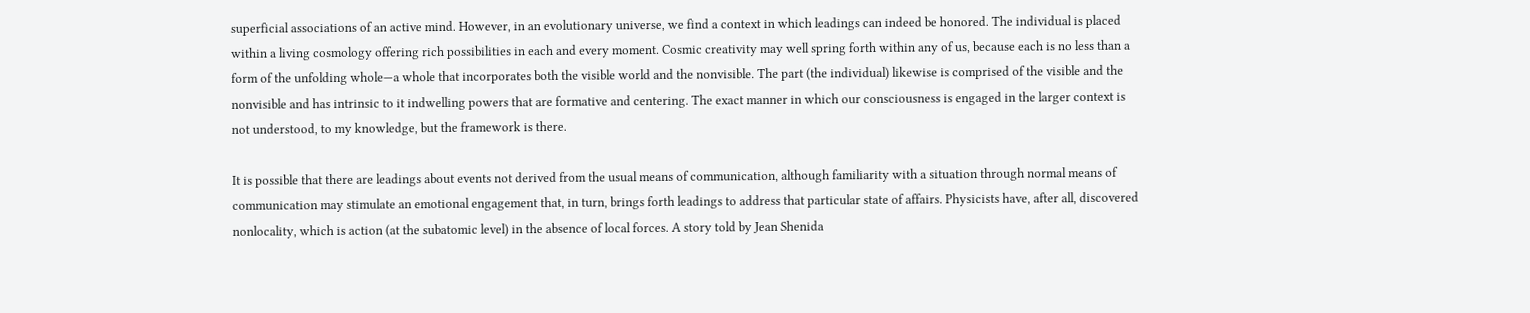superficial associations of an active mind. However, in an evolutionary universe, we find a context in which leadings can indeed be honored. The individual is placed within a living cosmology offering rich possibilities in each and every moment. Cosmic creativity may well spring forth within any of us, because each is no less than a form of the unfolding whole—a whole that incorporates both the visible world and the nonvisible. The part (the individual) likewise is comprised of the visible and the nonvisible and has intrinsic to it indwelling powers that are formative and centering. The exact manner in which our consciousness is engaged in the larger context is not understood, to my knowledge, but the framework is there.

It is possible that there are leadings about events not derived from the usual means of communication, although familiarity with a situation through normal means of communication may stimulate an emotional engagement that, in turn, brings forth leadings to address that particular state of affairs. Physicists have, after all, discovered nonlocality, which is action (at the subatomic level) in the absence of local forces. A story told by Jean Shenida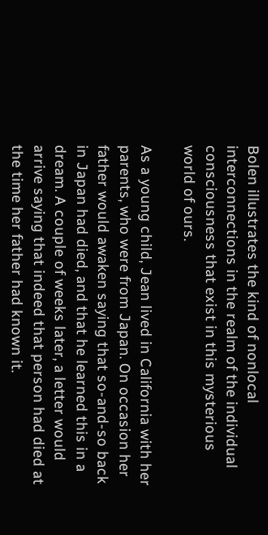Bolen illustrates the kind of nonlocal interconnections in the realm of the individual consciousness that exist in this mysterious world of ours.

As a young child, Jean lived in California with her parents, who were from Japan. On occasion her father would awaken saying that so-and-so back in Japan had died, and that he learned this in a dream. A couple of weeks later, a letter would arrive saying that indeed that person had died at the time her father had known it.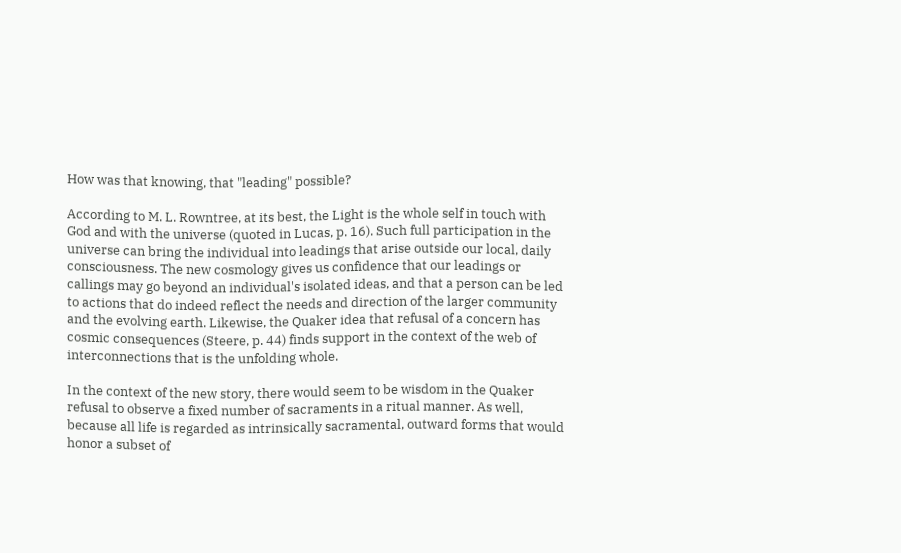How was that knowing, that "leading" possible?

According to M. L. Rowntree, at its best, the Light is the whole self in touch with God and with the universe (quoted in Lucas, p. 16). Such full participation in the universe can bring the individual into leadings that arise outside our local, daily consciousness. The new cosmology gives us confidence that our leadings or callings may go beyond an individual's isolated ideas, and that a person can be led to actions that do indeed reflect the needs and direction of the larger community and the evolving earth. Likewise, the Quaker idea that refusal of a concern has cosmic consequences (Steere, p. 44) finds support in the context of the web of interconnections that is the unfolding whole.

In the context of the new story, there would seem to be wisdom in the Quaker refusal to observe a fixed number of sacraments in a ritual manner. As well, because all life is regarded as intrinsically sacramental, outward forms that would honor a subset of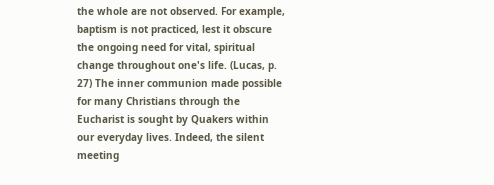the whole are not observed. For example, baptism is not practiced, lest it obscure the ongoing need for vital, spiritual change throughout one's life. (Lucas, p. 27) The inner communion made possible for many Christians through the Eucharist is sought by Quakers within our everyday lives. Indeed, the silent meeting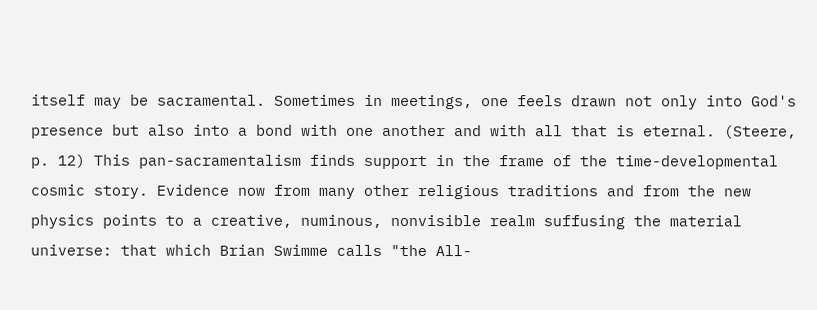itself may be sacramental. Sometimes in meetings, one feels drawn not only into God's presence but also into a bond with one another and with all that is eternal. (Steere, p. 12) This pan-sacramentalism finds support in the frame of the time-developmental cosmic story. Evidence now from many other religious traditions and from the new physics points to a creative, numinous, nonvisible realm suffusing the material universe: that which Brian Swimme calls "the All-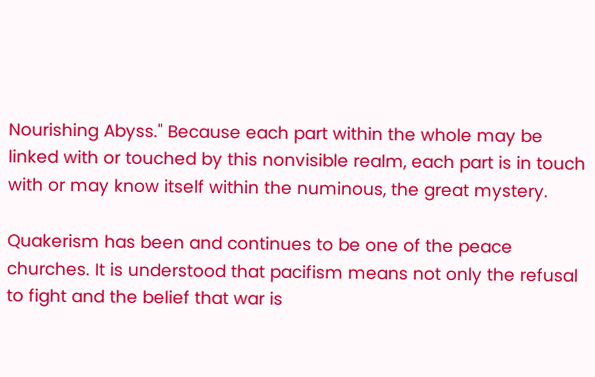Nourishing Abyss." Because each part within the whole may be linked with or touched by this nonvisible realm, each part is in touch with or may know itself within the numinous, the great mystery.

Quakerism has been and continues to be one of the peace churches. It is understood that pacifism means not only the refusal to fight and the belief that war is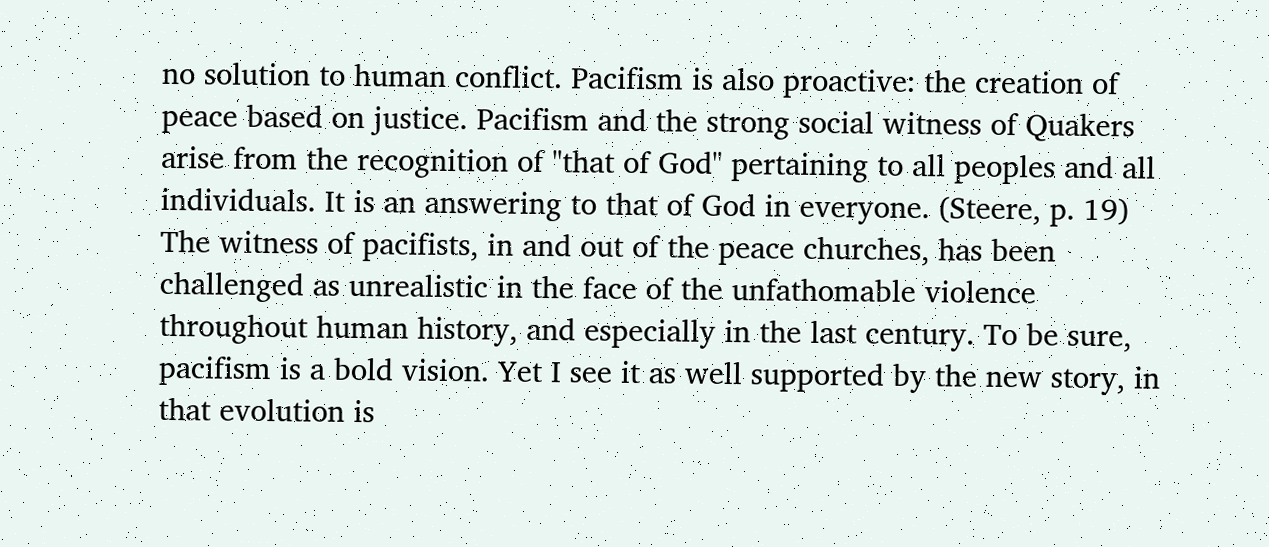no solution to human conflict. Pacifism is also proactive: the creation of peace based on justice. Pacifism and the strong social witness of Quakers arise from the recognition of "that of God" pertaining to all peoples and all individuals. It is an answering to that of God in everyone. (Steere, p. 19) The witness of pacifists, in and out of the peace churches, has been challenged as unrealistic in the face of the unfathomable violence throughout human history, and especially in the last century. To be sure, pacifism is a bold vision. Yet I see it as well supported by the new story, in that evolution is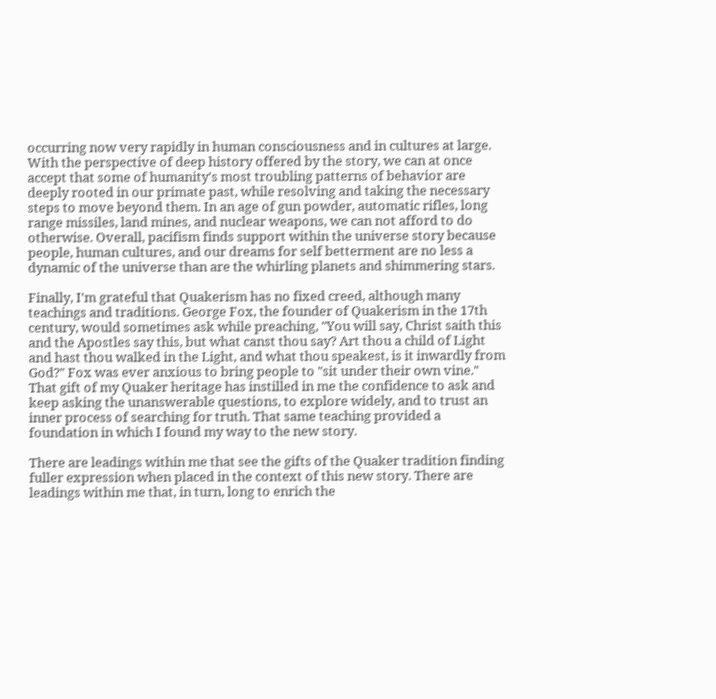occurring now very rapidly in human consciousness and in cultures at large. With the perspective of deep history offered by the story, we can at once accept that some of humanity's most troubling patterns of behavior are deeply rooted in our primate past, while resolving and taking the necessary steps to move beyond them. In an age of gun powder, automatic rifles, long range missiles, land mines, and nuclear weapons, we can not afford to do otherwise. Overall, pacifism finds support within the universe story because people, human cultures, and our dreams for self betterment are no less a dynamic of the universe than are the whirling planets and shimmering stars.

Finally, I'm grateful that Quakerism has no fixed creed, although many teachings and traditions. George Fox, the founder of Quakerism in the 17th century, would sometimes ask while preaching, "You will say, Christ saith this and the Apostles say this, but what canst thou say? Art thou a child of Light and hast thou walked in the Light, and what thou speakest, is it inwardly from God?" Fox was ever anxious to bring people to "sit under their own vine." That gift of my Quaker heritage has instilled in me the confidence to ask and keep asking the unanswerable questions, to explore widely, and to trust an inner process of searching for truth. That same teaching provided a foundation in which I found my way to the new story.

There are leadings within me that see the gifts of the Quaker tradition finding fuller expression when placed in the context of this new story. There are leadings within me that, in turn, long to enrich the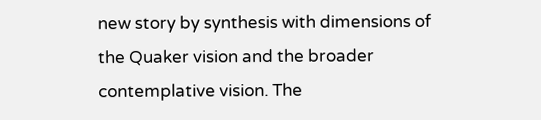new story by synthesis with dimensions of the Quaker vision and the broader contemplative vision. The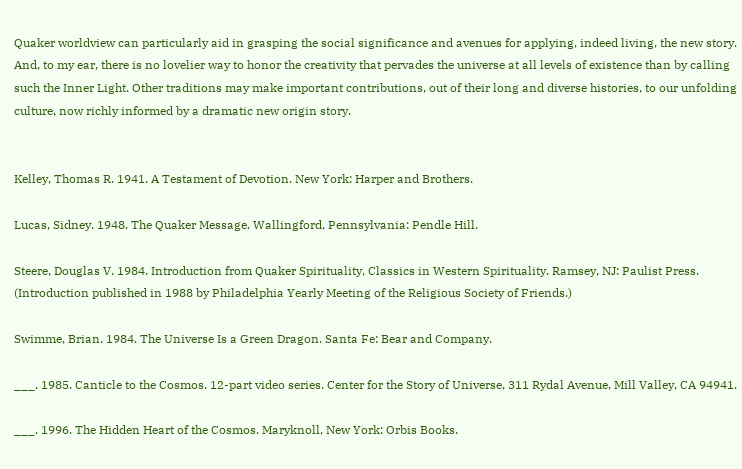Quaker worldview can particularly aid in grasping the social significance and avenues for applying, indeed living, the new story. And, to my ear, there is no lovelier way to honor the creativity that pervades the universe at all levels of existence than by calling such the Inner Light. Other traditions may make important contributions, out of their long and diverse histories, to our unfolding culture, now richly informed by a dramatic new origin story.


Kelley, Thomas R. 1941. A Testament of Devotion. New York: Harper and Brothers.

Lucas, Sidney. 1948. The Quaker Message. Wallingford, Pennsylvania: Pendle Hill.

Steere, Douglas V. 1984. Introduction from Quaker Spirituality, Classics in Western Spirituality. Ramsey, NJ: Paulist Press. (Introduction published in 1988 by Philadelphia Yearly Meeting of the Religious Society of Friends.)

Swimme, Brian. 1984. The Universe Is a Green Dragon. Santa Fe: Bear and Company.

___. 1985. Canticle to the Cosmos. 12-part video series. Center for the Story of Universe, 311 Rydal Avenue, Mill Valley, CA 94941.

___. 1996. The Hidden Heart of the Cosmos. Maryknoll, New York: Orbis Books.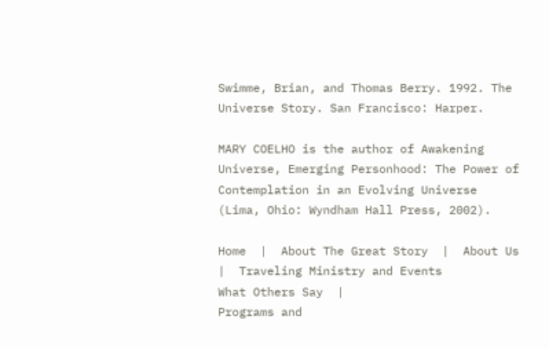Swimme, Brian, and Thomas Berry. 1992. The Universe Story. San Francisco: Harper.

MARY COELHO is the author of Awakening Universe, Emerging Personhood: The Power of Contemplation in an Evolving Universe (Lima, Ohio: Wyndham Hall Press, 2002).

Home  |  About The Great Story  |  About Us  |  Traveling Ministry and Events
What Others Say  |
Programs and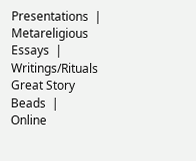Presentations  |  Metareligious Essays  |  Writings/Rituals
Great Story Beads  |
Online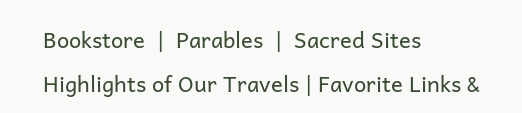Bookstore  |  Parables  |  Sacred Sites
Highlights of Our Travels | Favorite Links &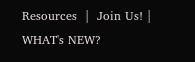Resources  |  Join Us! | WHAT's NEW?